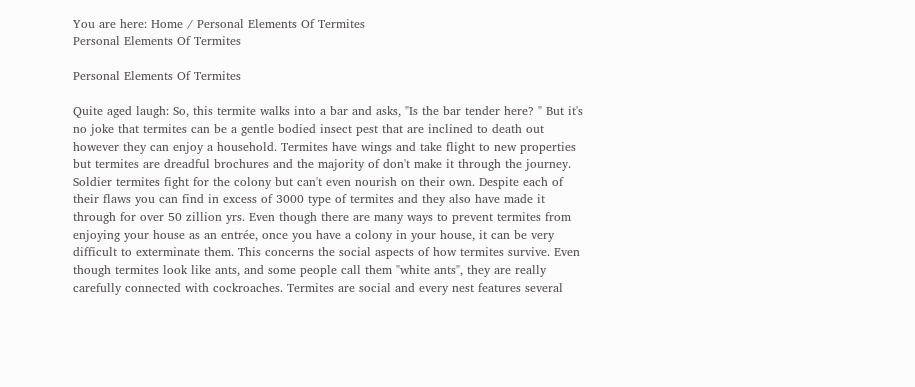You are here: Home / Personal Elements Of Termites
Personal Elements Of Termites

Personal Elements Of Termites

Quite aged laugh: So, this termite walks into a bar and asks, "Is the bar tender here? " But it's no joke that termites can be a gentle bodied insect pest that are inclined to death out however they can enjoy a household. Termites have wings and take flight to new properties but termites are dreadful brochures and the majority of don't make it through the journey. Soldier termites fight for the colony but can't even nourish on their own. Despite each of their flaws you can find in excess of 3000 type of termites and they also have made it through for over 50 zillion yrs. Even though there are many ways to prevent termites from enjoying your house as an entrée, once you have a colony in your house, it can be very difficult to exterminate them. This concerns the social aspects of how termites survive. Even though termites look like ants, and some people call them "white ants", they are really carefully connected with cockroaches. Termites are social and every nest features several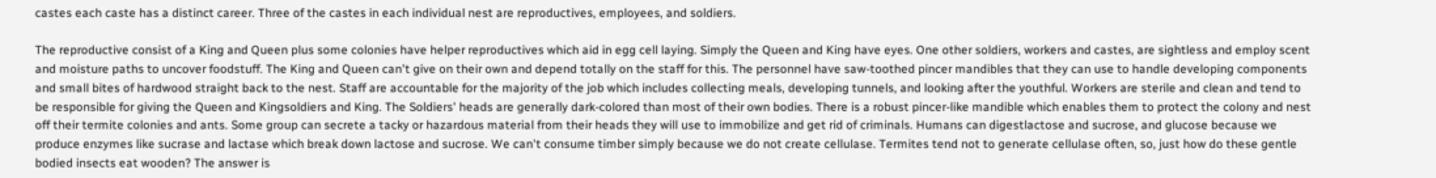castes each caste has a distinct career. Three of the castes in each individual nest are reproductives, employees, and soldiers.

The reproductive consist of a King and Queen plus some colonies have helper reproductives which aid in egg cell laying. Simply the Queen and King have eyes. One other soldiers, workers and castes, are sightless and employ scent and moisture paths to uncover foodstuff. The King and Queen can't give on their own and depend totally on the staff for this. The personnel have saw-toothed pincer mandibles that they can use to handle developing components and small bites of hardwood straight back to the nest. Staff are accountable for the majority of the job which includes collecting meals, developing tunnels, and looking after the youthful. Workers are sterile and clean and tend to be responsible for giving the Queen and Kingsoldiers and King. The Soldiers' heads are generally dark-colored than most of their own bodies. There is a robust pincer-like mandible which enables them to protect the colony and nest off their termite colonies and ants. Some group can secrete a tacky or hazardous material from their heads they will use to immobilize and get rid of criminals. Humans can digestlactose and sucrose, and glucose because we produce enzymes like sucrase and lactase which break down lactose and sucrose. We can't consume timber simply because we do not create cellulase. Termites tend not to generate cellulase often, so, just how do these gentle bodied insects eat wooden? The answer is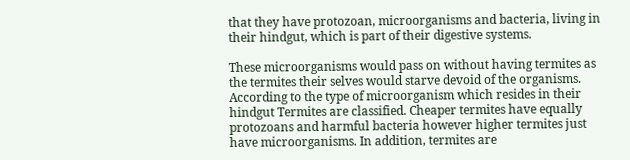that they have protozoan, microorganisms and bacteria, living in their hindgut, which is part of their digestive systems.

These microorganisms would pass on without having termites as the termites their selves would starve devoid of the organisms. According to the type of microorganism which resides in their hindgut Termites are classified. Cheaper termites have equally protozoans and harmful bacteria however higher termites just have microorganisms. In addition, termites are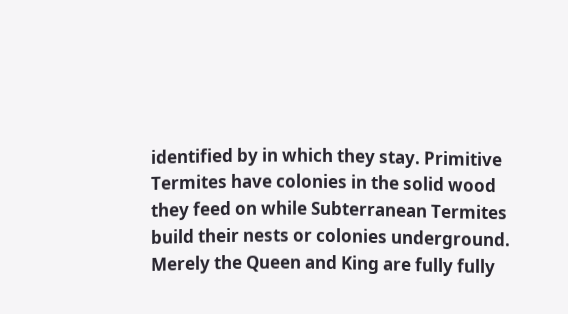identified by in which they stay. Primitive Termites have colonies in the solid wood they feed on while Subterranean Termites build their nests or colonies underground. Merely the Queen and King are fully fully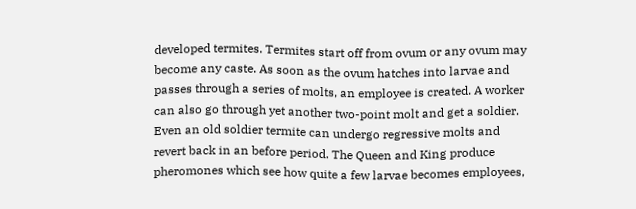developed termites. Termites start off from ovum or any ovum may become any caste. As soon as the ovum hatches into larvae and passes through a series of molts, an employee is created. A worker can also go through yet another two-point molt and get a soldier. Even an old soldier termite can undergo regressive molts and revert back in an before period. The Queen and King produce pheromones which see how quite a few larvae becomes employees,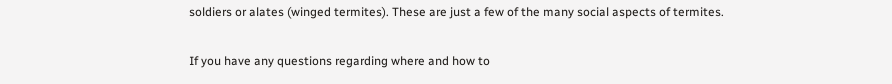soldiers or alates (winged termites). These are just a few of the many social aspects of termites.

If you have any questions regarding where and how to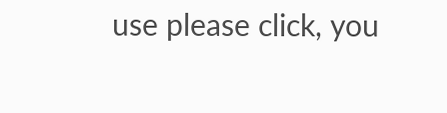use please click, you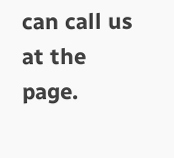can call us at the page.